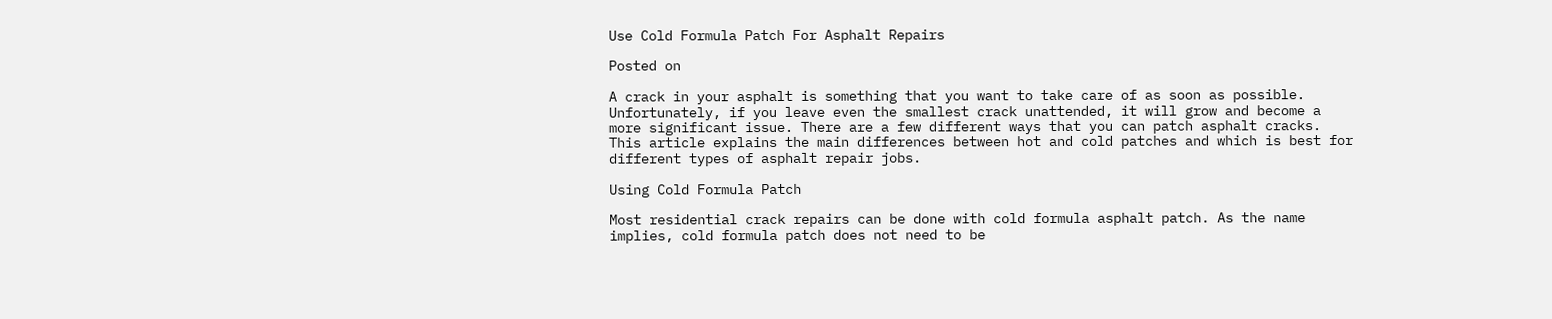Use Cold Formula Patch For Asphalt Repairs

Posted on

A crack in your asphalt is something that you want to take care of as soon as possible. Unfortunately, if you leave even the smallest crack unattended, it will grow and become a more significant issue. There are a few different ways that you can patch asphalt cracks. This article explains the main differences between hot and cold patches and which is best for different types of asphalt repair jobs.

Using Cold Formula Patch

Most residential crack repairs can be done with cold formula asphalt patch. As the name implies, cold formula patch does not need to be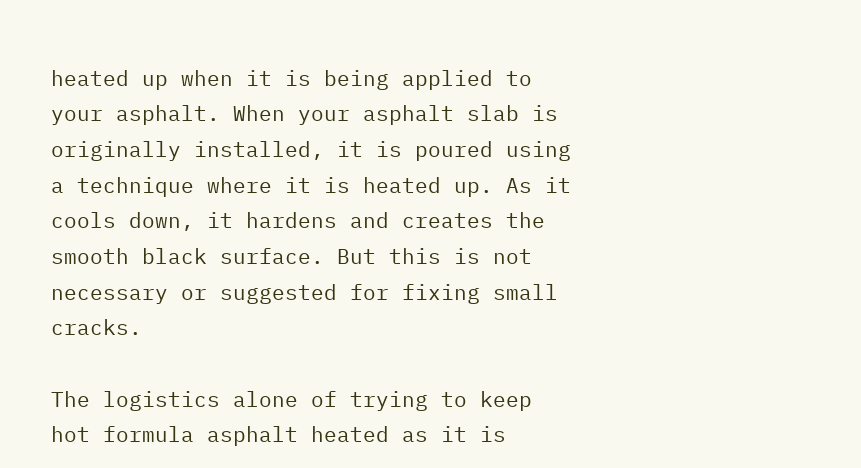heated up when it is being applied to your asphalt. When your asphalt slab is originally installed, it is poured using a technique where it is heated up. As it cools down, it hardens and creates the smooth black surface. But this is not necessary or suggested for fixing small cracks.

The logistics alone of trying to keep hot formula asphalt heated as it is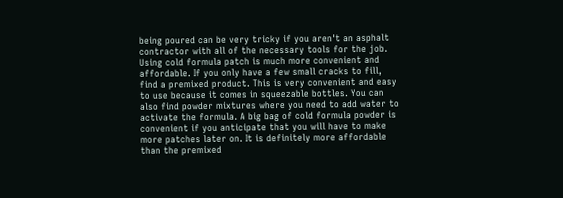being poured can be very tricky if you aren't an asphalt contractor with all of the necessary tools for the job. Using cold formula patch is much more convenient and affordable. If you only have a few small cracks to fill, find a premixed product. This is very convenient and easy to use because it comes in squeezable bottles. You can also find powder mixtures where you need to add water to activate the formula. A big bag of cold formula powder is convenient if you anticipate that you will have to make more patches later on. It is definitely more affordable than the premixed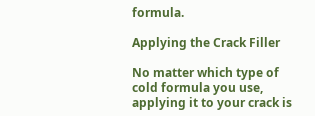formula.

Applying the Crack Filler

No matter which type of cold formula you use, applying it to your crack is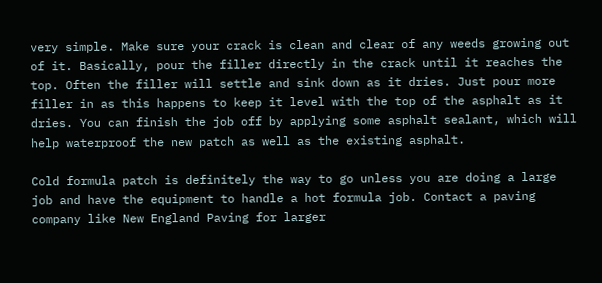very simple. Make sure your crack is clean and clear of any weeds growing out of it. Basically, pour the filler directly in the crack until it reaches the top. Often the filler will settle and sink down as it dries. Just pour more filler in as this happens to keep it level with the top of the asphalt as it dries. You can finish the job off by applying some asphalt sealant, which will help waterproof the new patch as well as the existing asphalt.

Cold formula patch is definitely the way to go unless you are doing a large job and have the equipment to handle a hot formula job. Contact a paving company like New England Paving for larger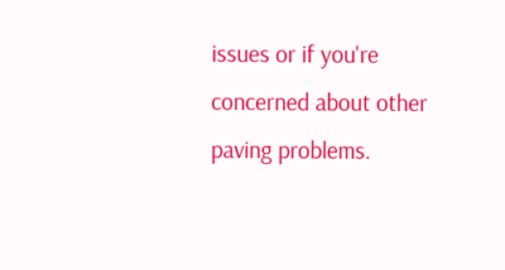issues or if you're concerned about other paving problems.